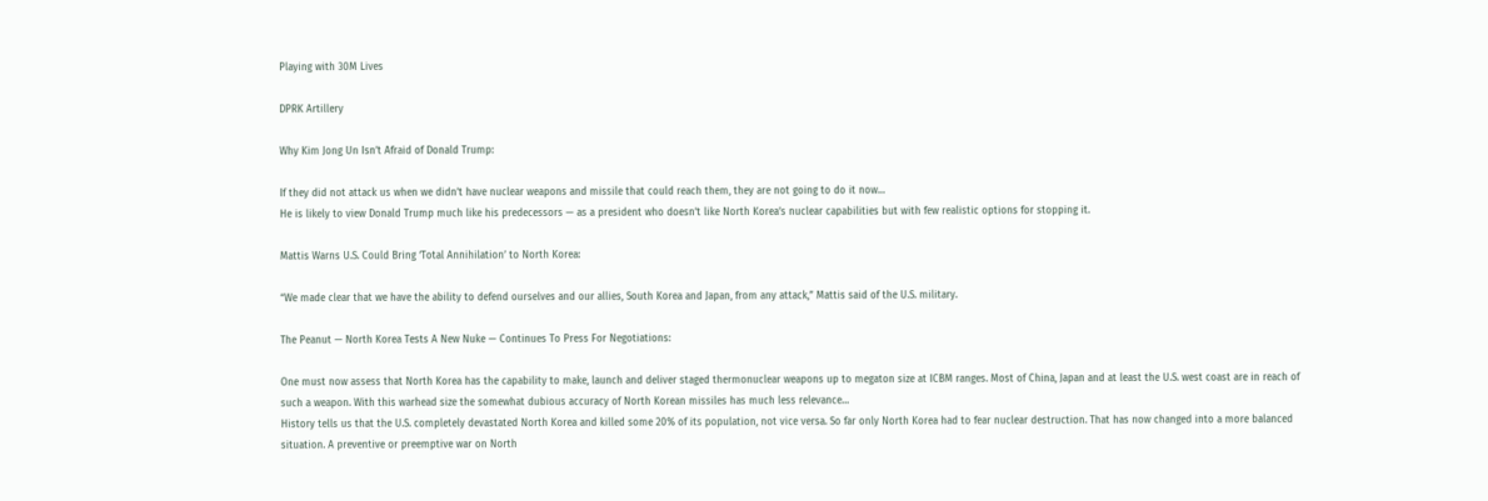Playing with 30M Lives

DPRK Artillery

Why Kim Jong Un Isn’t Afraid of Donald Trump:

If they did not attack us when we didn’t have nuclear weapons and missile that could reach them, they are not going to do it now…
He is likely to view Donald Trump much like his predecessors — as a president who doesn’t like North Korea’s nuclear capabilities but with few realistic options for stopping it.

Mattis Warns U.S. Could Bring ‘Total Annihilation’ to North Korea:

“We made clear that we have the ability to defend ourselves and our allies, South Korea and Japan, from any attack,” Mattis said of the U.S. military.

The Peanut — North Korea Tests A New Nuke — Continues To Press For Negotiations:

One must now assess that North Korea has the capability to make, launch and deliver staged thermonuclear weapons up to megaton size at ICBM ranges. Most of China, Japan and at least the U.S. west coast are in reach of such a weapon. With this warhead size the somewhat dubious accuracy of North Korean missiles has much less relevance…
History tells us that the U.S. completely devastated North Korea and killed some 20% of its population, not vice versa. So far only North Korea had to fear nuclear destruction. That has now changed into a more balanced situation. A preventive or preemptive war on North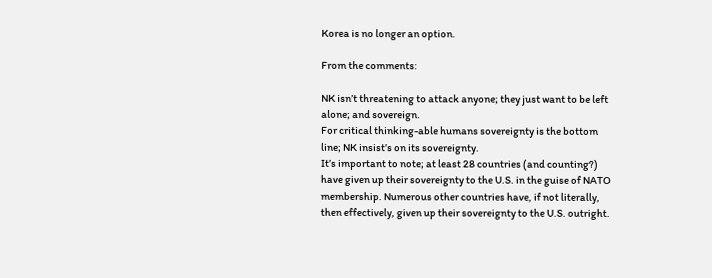Korea is no longer an option.

From the comments:

NK isn’t threatening to attack anyone; they just want to be left alone; and sovereign.
For critical thinking-able humans sovereignty is the bottom line; NK insist’s on its sovereignty.
It’s important to note; at least 28 countries (and counting?) have given up their sovereignty to the U.S. in the guise of NATO membership. Numerous other countries have, if not literally, then effectively, given up their sovereignty to the U.S. outright.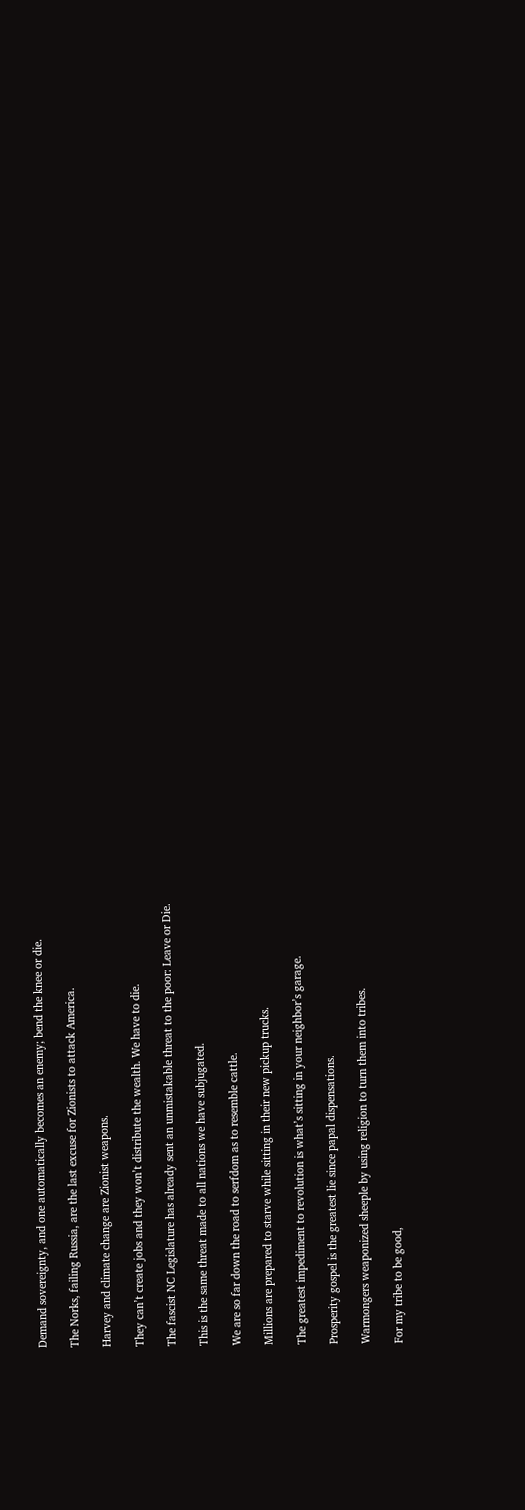Demand sovereignty, and one automatically becomes an enemy; bend the knee or die.

The Norks, failing Russia, are the last excuse for Zionists to attack America.

Harvey and climate change are Zionist weapons.

They can’t create jobs and they won’t distribute the wealth. We have to die.

The fascist NC Legislature has already sent an unmistakable threat to the poor: Leave or Die.

This is the same threat made to all nations we have subjugated.

We are so far down the road to serfdom as to resemble cattle.

Millions are prepared to starve while sitting in their new pickup trucks.

The greatest impediment to revolution is what’s sitting in your neighbor’s garage.

Prosperity gospel is the greatest lie since papal dispensations.

Warmongers weaponized sheeple by using religion to turn them into tribes.

For my tribe to be good,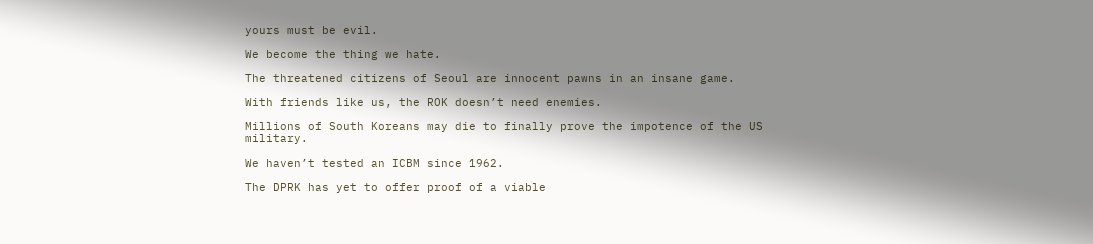yours must be evil.

We become the thing we hate.

The threatened citizens of Seoul are innocent pawns in an insane game.

With friends like us, the ROK doesn’t need enemies.

Millions of South Koreans may die to finally prove the impotence of the US military.

We haven’t tested an ICBM since 1962.

The DPRK has yet to offer proof of a viable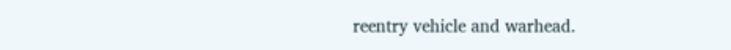reentry vehicle and warhead.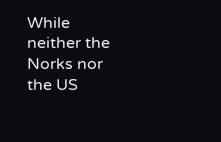While neither the Norks nor the US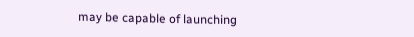may be capable of launching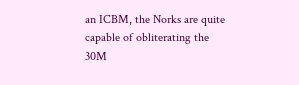an ICBM, the Norks are quite capable of obliterating the 30M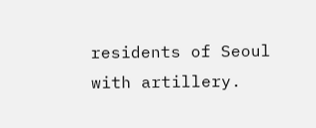residents of Seoul with artillery.